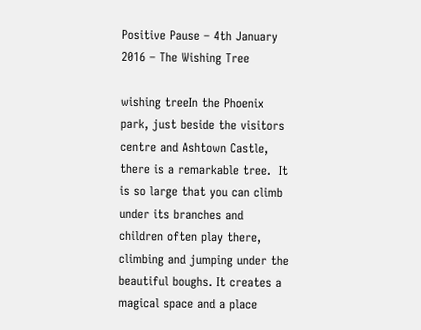Positive Pause – 4th January 2016 – The Wishing Tree

wishing treeIn the Phoenix park, just beside the visitors centre and Ashtown Castle, there is a remarkable tree.  It is so large that you can climb under its branches and children often play there, climbing and jumping under the beautiful boughs. It creates a magical space and a place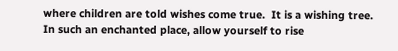where children are told wishes come true.  It is a wishing tree.  In such an enchanted place, allow yourself to rise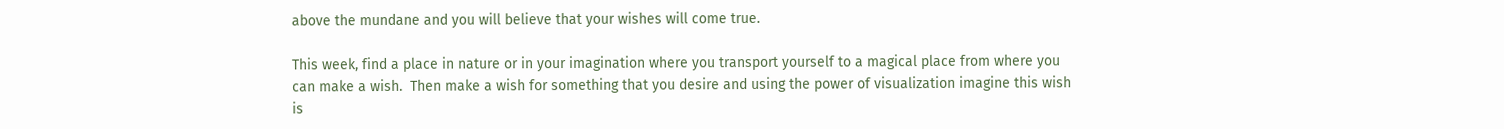above the mundane and you will believe that your wishes will come true.

This week, find a place in nature or in your imagination where you transport yourself to a magical place from where you can make a wish.  Then make a wish for something that you desire and using the power of visualization imagine this wish is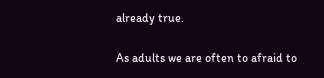already true.

As adults we are often to afraid to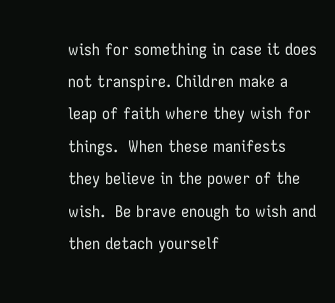wish for something in case it does not transpire. Children make a leap of faith where they wish for things.  When these manifests they believe in the power of the wish.  Be brave enough to wish and then detach yourself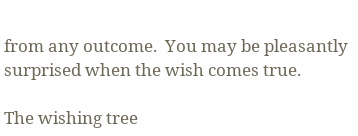from any outcome.  You may be pleasantly surprised when the wish comes true.

The wishing tree